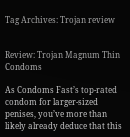Tag Archives: Trojan review


Review: Trojan Magnum Thin Condoms

As Condoms Fast’s top-rated condom for larger-sized penises, you’ve more than likely already deduce that this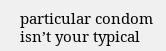particular condom isn’t your typical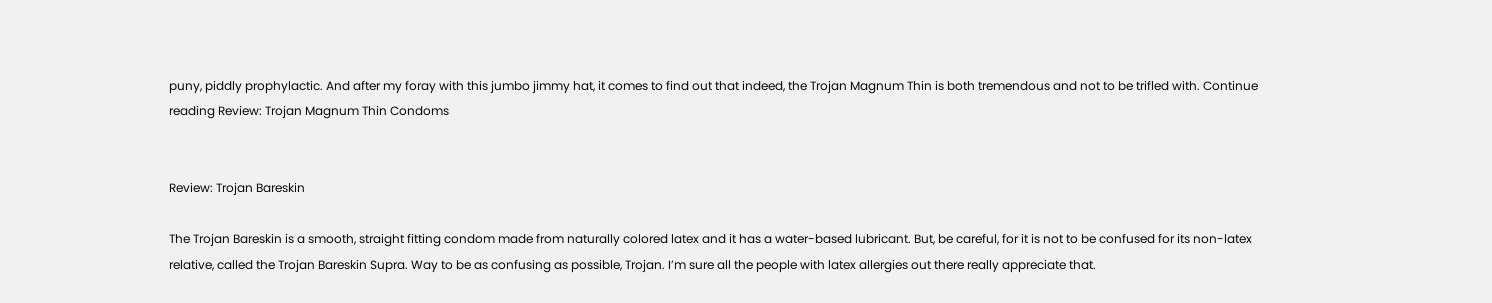puny, piddly prophylactic. And after my foray with this jumbo jimmy hat, it comes to find out that indeed, the Trojan Magnum Thin is both tremendous and not to be trifled with. Continue reading Review: Trojan Magnum Thin Condoms


Review: Trojan Bareskin

The Trojan Bareskin is a smooth, straight fitting condom made from naturally colored latex and it has a water-based lubricant. But, be careful, for it is not to be confused for its non-latex relative, called the Trojan Bareskin Supra. Way to be as confusing as possible, Trojan. I’m sure all the people with latex allergies out there really appreciate that.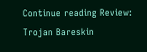Continue reading Review: Trojan Bareskin